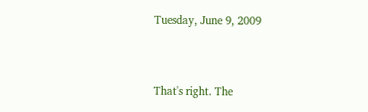Tuesday, June 9, 2009


That's right. The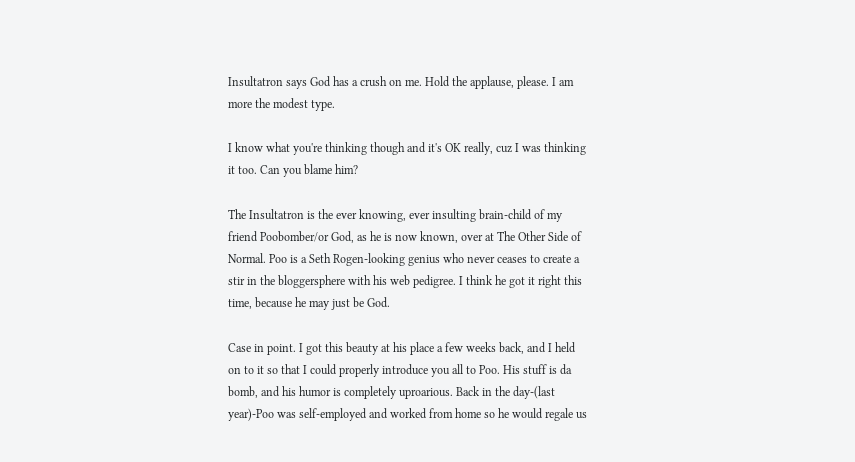Insultatron says God has a crush on me. Hold the applause, please. I am more the modest type.

I know what you're thinking though and it's OK really, cuz I was thinking it too. Can you blame him?

The Insultatron is the ever knowing, ever insulting brain-child of my friend Poobomber/or God, as he is now known, over at The Other Side of Normal. Poo is a Seth Rogen-looking genius who never ceases to create a stir in the bloggersphere with his web pedigree. I think he got it right this time, because he may just be God.

Case in point. I got this beauty at his place a few weeks back, and I held on to it so that I could properly introduce you all to Poo. His stuff is da bomb, and his humor is completely uproarious. Back in the day-(last year)-Poo was self-employed and worked from home so he would regale us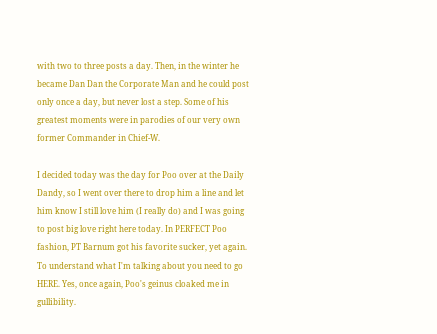with two to three posts a day. Then, in the winter he became Dan Dan the Corporate Man and he could post only once a day, but never lost a step. Some of his greatest moments were in parodies of our very own former Commander in Chief-W.

I decided today was the day for Poo over at the Daily Dandy, so I went over there to drop him a line and let him know I still love him (I really do) and I was going to post big love right here today. In PERFECT Poo fashion, PT Barnum got his favorite sucker, yet again. To understand what I'm talking about you need to go HERE. Yes, once again, Poo's geinus cloaked me in gullibility.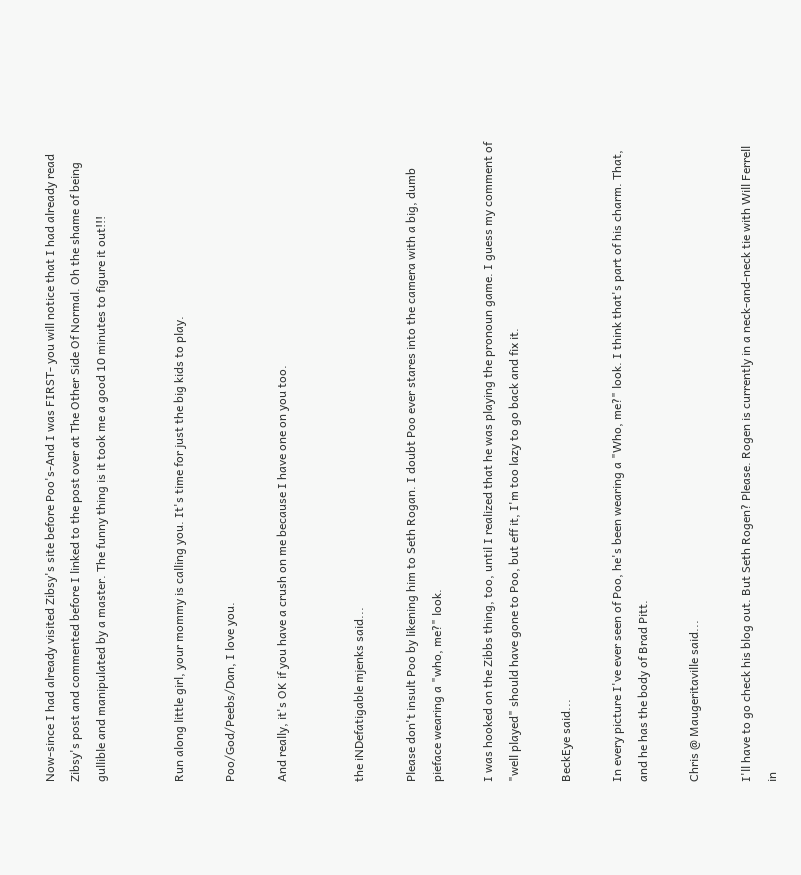Now-since I had already visited Zibsy's site before Poo's-And I was FIRST- you will notice that I had already read Zibsy's post and commented before I linked to the post over at The Other Side Of Normal. Oh the shame of being gullible and manipulated by a master. The funny thing is it took me a good 10 minutes to figure it out!!!


Run along little girl, your mommy is calling you. It's time for just the big kids to play.

Poo/God/Peebs/Dan, I love you.

And really, it's OK if you have a crush on me because I have one on you too.


the iNDefatigable mjenks said...

Please don't insult Poo by likening him to Seth Rogan. I doubt Poo ever stares into the camera with a big, dumb pieface wearing a "who, me?" look.

I was hooked on the Zibbs thing, too, until I realized that he was playing the pronoun game. I guess my comment of "well played" should have gone to Poo, but eff it, I'm too lazy to go back and fix it.

BeckEye said...

In every picture I've ever seen of Poo, he's been wearing a "Who, me?" look. I think that's part of his charm. That, and he has the body of Brad Pitt.

Chris @ Maugeritaville said...

I'll have to go check his blog out. But Seth Rogen? Please. Rogen is currently in a neck-and-neck tie with Will Ferrell in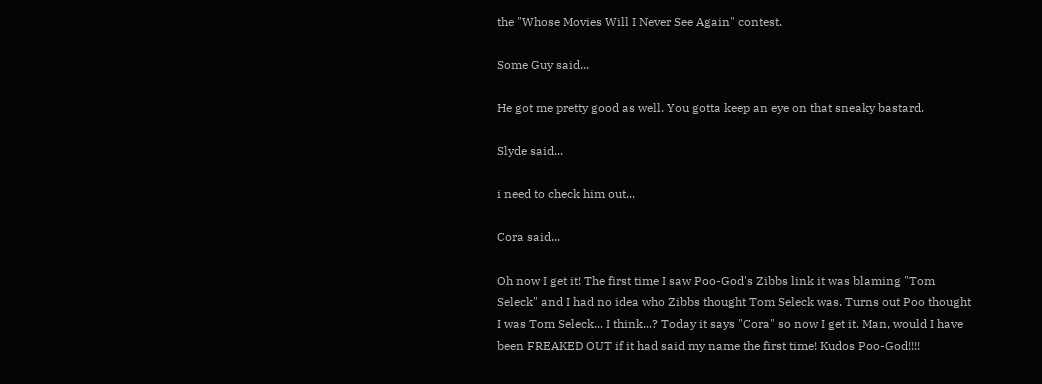the "Whose Movies Will I Never See Again" contest.

Some Guy said...

He got me pretty good as well. You gotta keep an eye on that sneaky bastard.

Slyde said...

i need to check him out...

Cora said...

Oh now I get it! The first time I saw Poo-God's Zibbs link it was blaming "Tom Seleck" and I had no idea who Zibbs thought Tom Seleck was. Turns out Poo thought I was Tom Seleck... I think...? Today it says "Cora" so now I get it. Man, would I have been FREAKED OUT if it had said my name the first time! Kudos Poo-God!!!!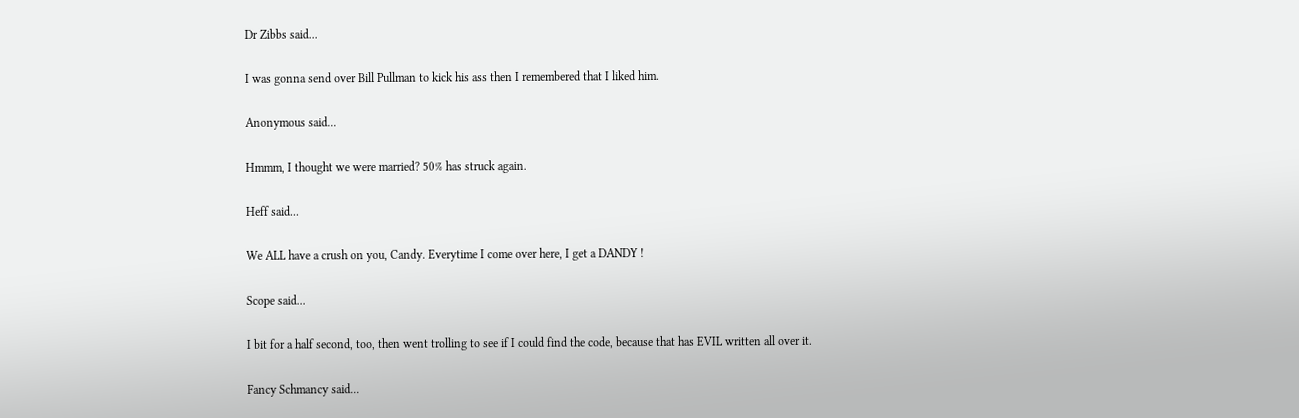Dr Zibbs said...

I was gonna send over Bill Pullman to kick his ass then I remembered that I liked him.

Anonymous said...

Hmmm, I thought we were married? 50% has struck again.

Heff said...

We ALL have a crush on you, Candy. Everytime I come over here, I get a DANDY !

Scope said...

I bit for a half second, too, then went trolling to see if I could find the code, because that has EVIL written all over it.

Fancy Schmancy said...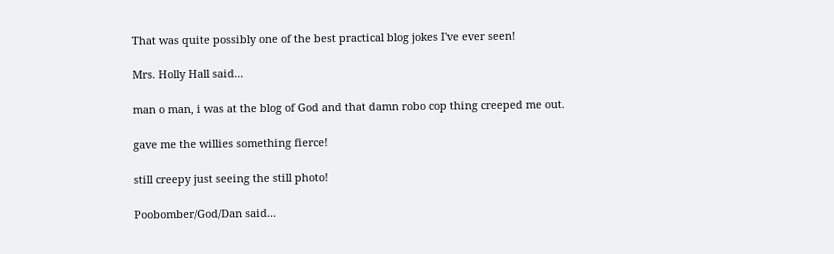That was quite possibly one of the best practical blog jokes I've ever seen!

Mrs. Holly Hall said...

man o man, i was at the blog of God and that damn robo cop thing creeped me out.

gave me the willies something fierce!

still creepy just seeing the still photo!

Poobomber/God/Dan said...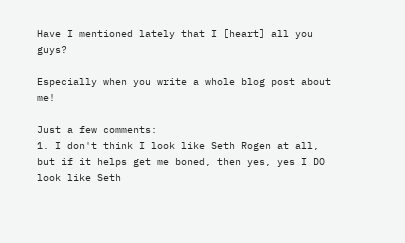Have I mentioned lately that I [heart] all you guys?

Especially when you write a whole blog post about me!

Just a few comments:
1. I don't think I look like Seth Rogen at all, but if it helps get me boned, then yes, yes I DO look like Seth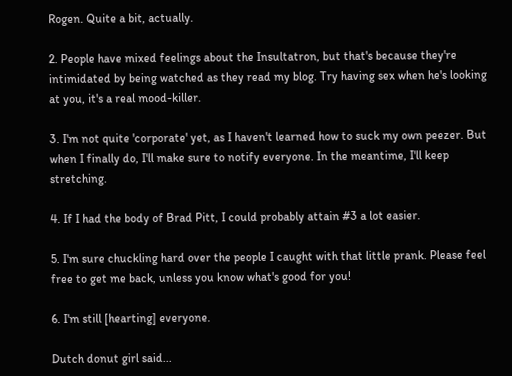Rogen. Quite a bit, actually.

2. People have mixed feelings about the Insultatron, but that's because they're intimidated by being watched as they read my blog. Try having sex when he's looking at you, it's a real mood-killer.

3. I'm not quite 'corporate' yet, as I haven't learned how to suck my own peezer. But when I finally do, I'll make sure to notify everyone. In the meantime, I'll keep stretching.

4. If I had the body of Brad Pitt, I could probably attain #3 a lot easier.

5. I'm sure chuckling hard over the people I caught with that little prank. Please feel free to get me back, unless you know what's good for you!

6. I'm still [hearting] everyone.

Dutch donut girl said...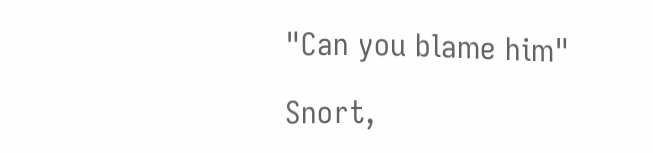"Can you blame him"

Snort,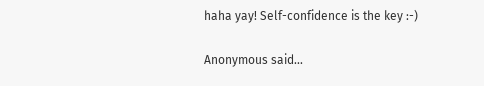haha yay! Self-confidence is the key :-)

Anonymous said...